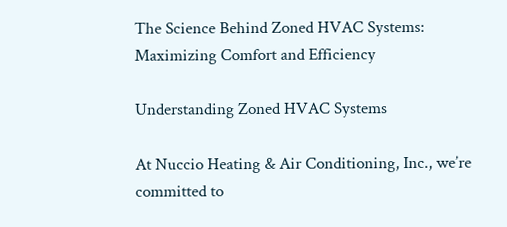The Science Behind Zoned HVAC Systems: Maximizing Comfort and Efficiency

Understanding Zoned HVAC Systems

At Nuccio Heating & Air Conditioning, Inc., we’re committed to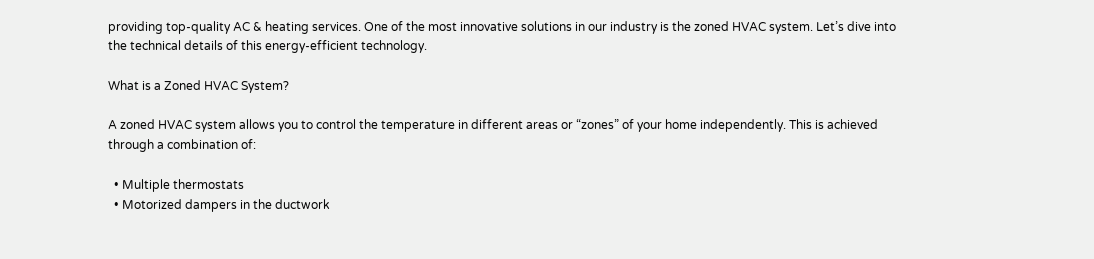providing top-quality AC & heating services. One of the most innovative solutions in our industry is the zoned HVAC system. Let’s dive into the technical details of this energy-efficient technology.

What is a Zoned HVAC System?

A zoned HVAC system allows you to control the temperature in different areas or “zones” of your home independently. This is achieved through a combination of:

  • Multiple thermostats
  • Motorized dampers in the ductwork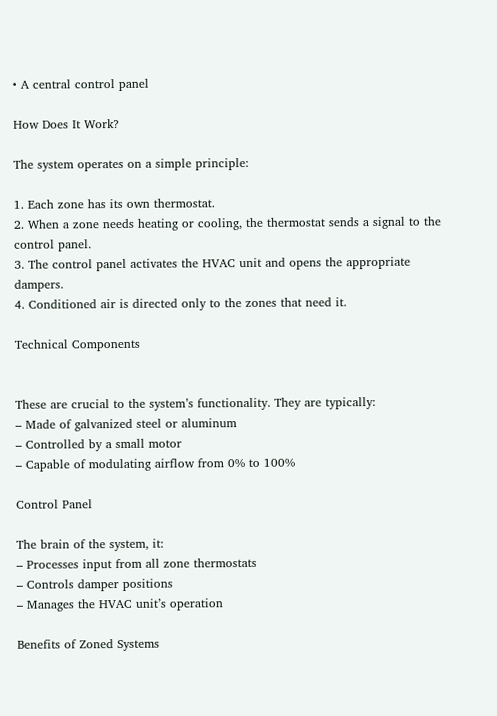• A central control panel

How Does It Work?

The system operates on a simple principle:

1. Each zone has its own thermostat.
2. When a zone needs heating or cooling, the thermostat sends a signal to the control panel.
3. The control panel activates the HVAC unit and opens the appropriate dampers.
4. Conditioned air is directed only to the zones that need it.

Technical Components


These are crucial to the system’s functionality. They are typically:
– Made of galvanized steel or aluminum
– Controlled by a small motor
– Capable of modulating airflow from 0% to 100%

Control Panel

The brain of the system, it:
– Processes input from all zone thermostats
– Controls damper positions
– Manages the HVAC unit’s operation

Benefits of Zoned Systems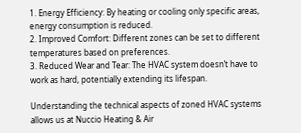1. Energy Efficiency: By heating or cooling only specific areas, energy consumption is reduced.
2. Improved Comfort: Different zones can be set to different temperatures based on preferences.
3. Reduced Wear and Tear: The HVAC system doesn’t have to work as hard, potentially extending its lifespan.

Understanding the technical aspects of zoned HVAC systems allows us at Nuccio Heating & Air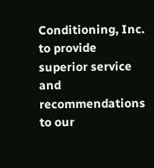Conditioning, Inc. to provide superior service and recommendations to our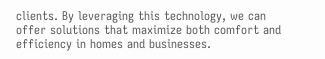clients. By leveraging this technology, we can offer solutions that maximize both comfort and efficiency in homes and businesses.